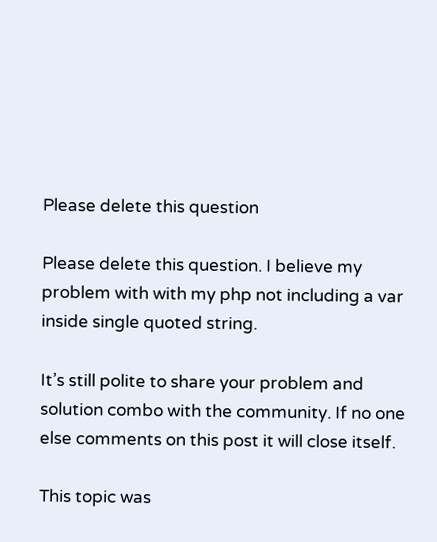Please delete this question

Please delete this question. I believe my problem with with my php not including a var inside single quoted string.

It’s still polite to share your problem and solution combo with the community. If no one else comments on this post it will close itself.

This topic was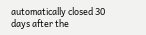automatically closed 30 days after the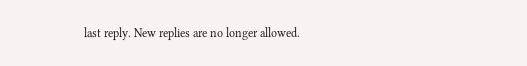last reply. New replies are no longer allowed.